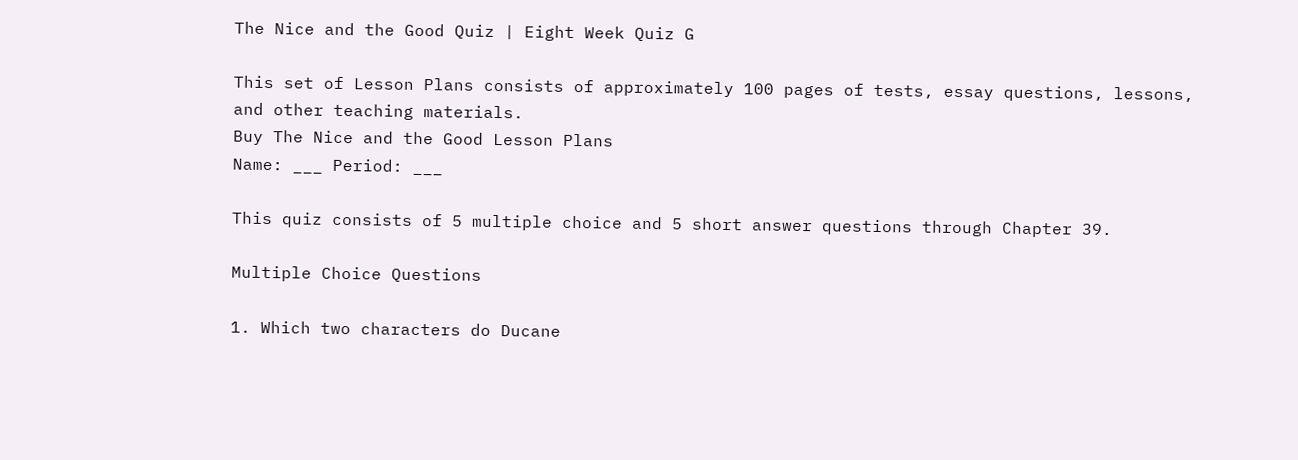The Nice and the Good Quiz | Eight Week Quiz G

This set of Lesson Plans consists of approximately 100 pages of tests, essay questions, lessons, and other teaching materials.
Buy The Nice and the Good Lesson Plans
Name: ___ Period: ___

This quiz consists of 5 multiple choice and 5 short answer questions through Chapter 39.

Multiple Choice Questions

1. Which two characters do Ducane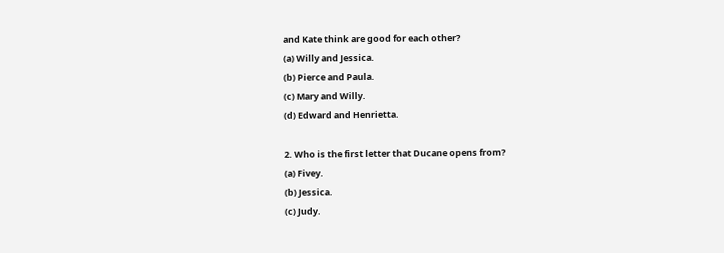and Kate think are good for each other?
(a) Willy and Jessica.
(b) Pierce and Paula.
(c) Mary and Willy.
(d) Edward and Henrietta.

2. Who is the first letter that Ducane opens from?
(a) Fivey.
(b) Jessica.
(c) Judy.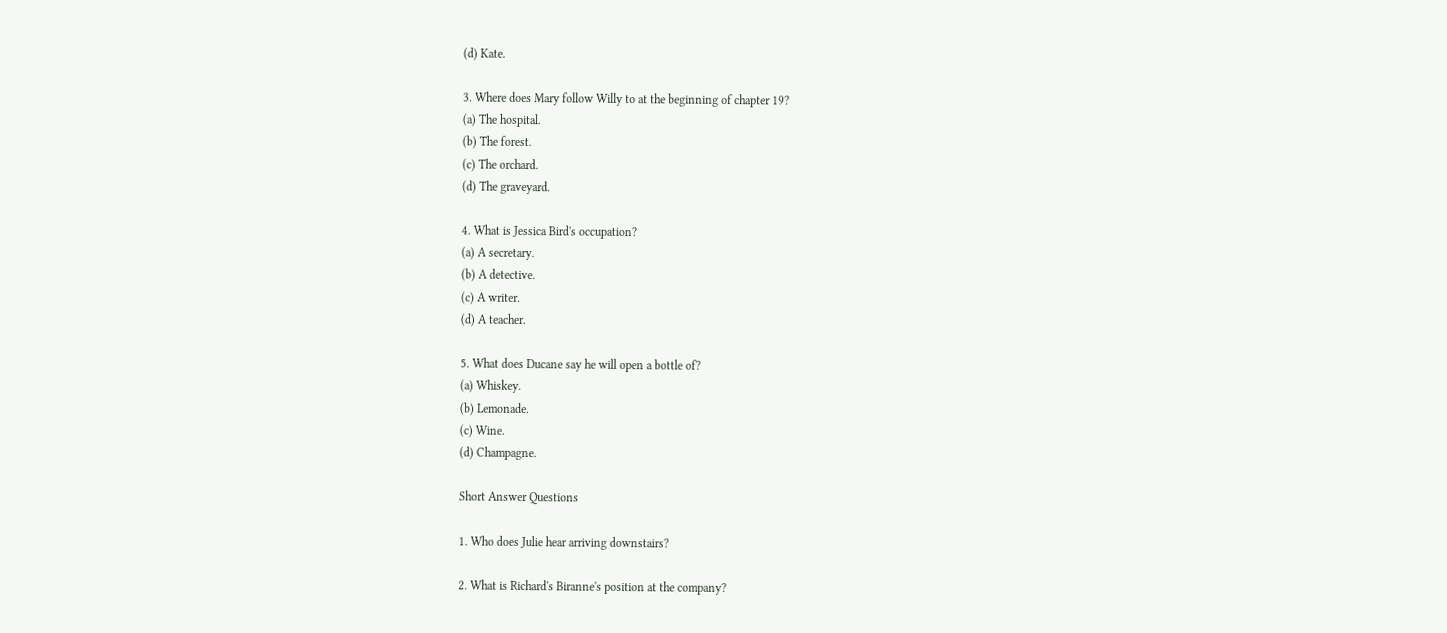(d) Kate.

3. Where does Mary follow Willy to at the beginning of chapter 19?
(a) The hospital.
(b) The forest.
(c) The orchard.
(d) The graveyard.

4. What is Jessica Bird's occupation?
(a) A secretary.
(b) A detective.
(c) A writer.
(d) A teacher.

5. What does Ducane say he will open a bottle of?
(a) Whiskey.
(b) Lemonade.
(c) Wine.
(d) Champagne.

Short Answer Questions

1. Who does Julie hear arriving downstairs?

2. What is Richard's Biranne's position at the company?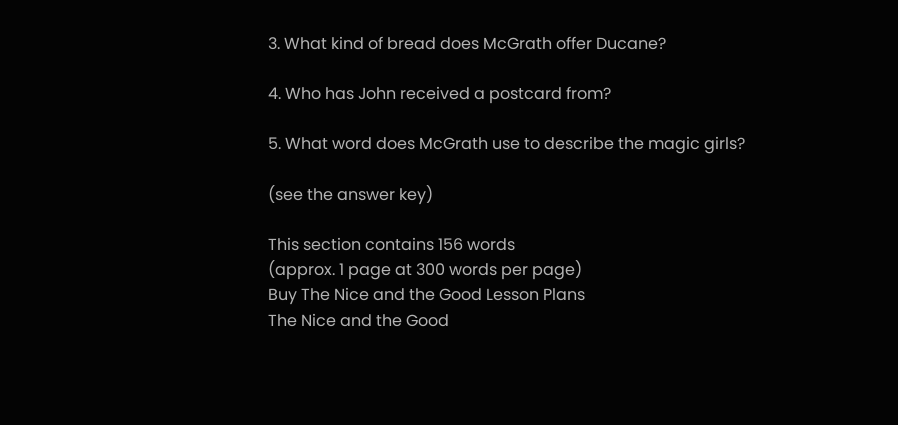3. What kind of bread does McGrath offer Ducane?

4. Who has John received a postcard from?

5. What word does McGrath use to describe the magic girls?

(see the answer key)

This section contains 156 words
(approx. 1 page at 300 words per page)
Buy The Nice and the Good Lesson Plans
The Nice and the Good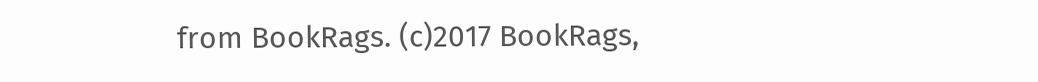from BookRags. (c)2017 BookRags,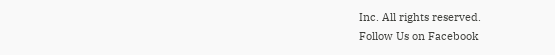Inc. All rights reserved.
Follow Us on Facebook